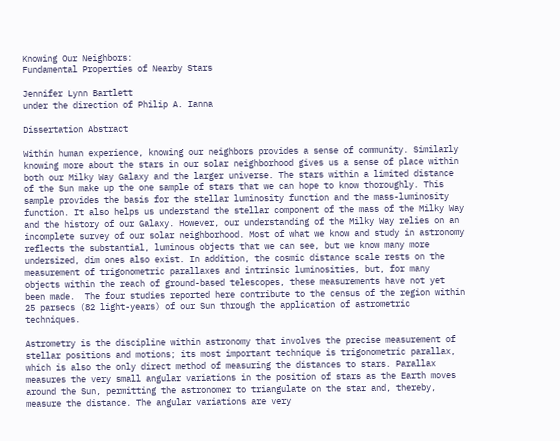Knowing Our Neighbors:
Fundamental Properties of Nearby Stars

Jennifer Lynn Bartlett
under the direction of Philip A. Ianna

Dissertation Abstract

Within human experience, knowing our neighbors provides a sense of community. Similarly knowing more about the stars in our solar neighborhood gives us a sense of place within both our Milky Way Galaxy and the larger universe. The stars within a limited distance of the Sun make up the one sample of stars that we can hope to know thoroughly. This sample provides the basis for the stellar luminosity function and the mass-luminosity function. It also helps us understand the stellar component of the mass of the Milky Way and the history of our Galaxy. However, our understanding of the Milky Way relies on an incomplete survey of our solar neighborhood. Most of what we know and study in astronomy reflects the substantial, luminous objects that we can see, but we know many more undersized, dim ones also exist. In addition, the cosmic distance scale rests on the measurement of trigonometric parallaxes and intrinsic luminosities, but, for many objects within the reach of ground-based telescopes, these measurements have not yet been made.  The four studies reported here contribute to the census of the region within 25 parsecs (82 light-years) of our Sun through the application of astrometric techniques.

Astrometry is the discipline within astronomy that involves the precise measurement of stellar positions and motions; its most important technique is trigonometric parallax, which is also the only direct method of measuring the distances to stars. Parallax measures the very small angular variations in the position of stars as the Earth moves around the Sun, permitting the astronomer to triangulate on the star and, thereby, measure the distance. The angular variations are very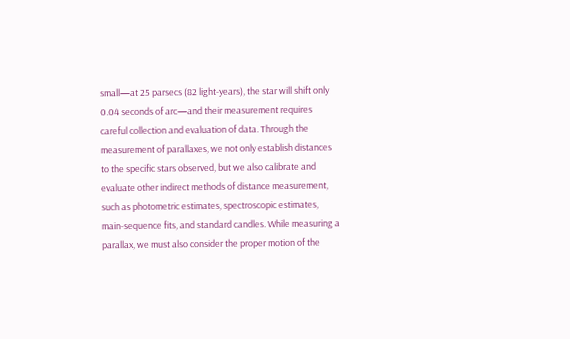small—at 25 parsecs (82 light-years), the star will shift only 0.04 seconds of arc—and their measurement requires careful collection and evaluation of data. Through the measurement of parallaxes, we not only establish distances to the specific stars observed, but we also calibrate and evaluate other indirect methods of distance measurement, such as photometric estimates, spectroscopic estimates, main-sequence fits, and standard candles. While measuring a parallax, we must also consider the proper motion of the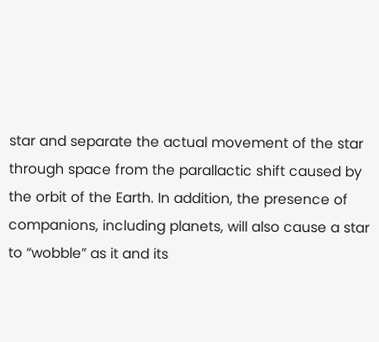star and separate the actual movement of the star through space from the parallactic shift caused by the orbit of the Earth. In addition, the presence of companions, including planets, will also cause a star to “wobble” as it and its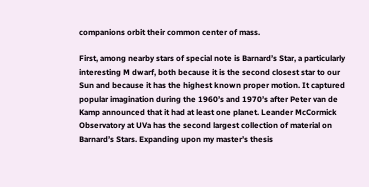companions orbit their common center of mass.

First, among nearby stars of special note is Barnard’s Star, a particularly interesting M dwarf, both because it is the second closest star to our Sun and because it has the highest known proper motion. It captured popular imagination during the 1960’s and 1970’s after Peter van de Kamp announced that it had at least one planet. Leander McCormick Observatory at UVa has the second largest collection of material on Barnard’s Stars. Expanding upon my master’s thesis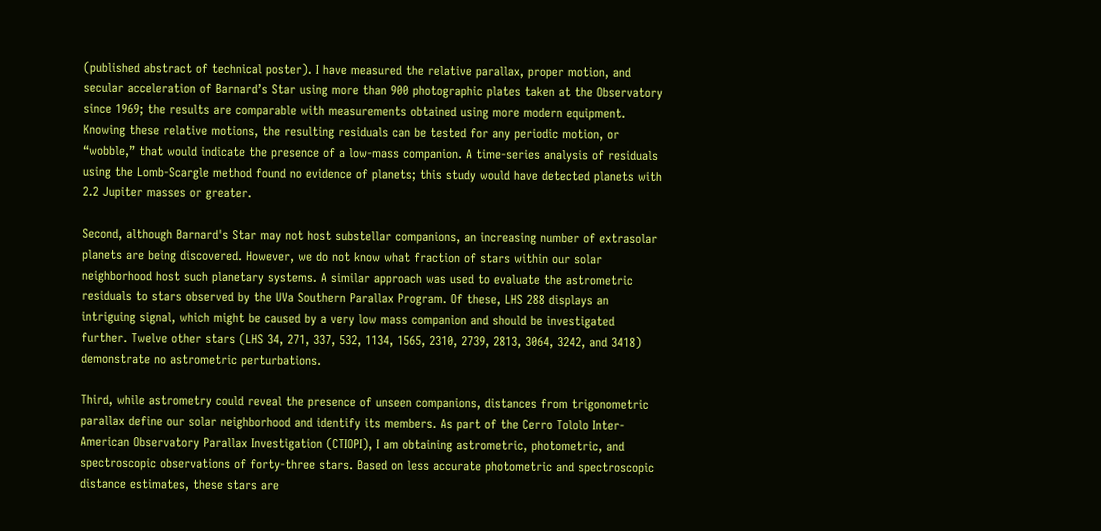(published abstract of technical poster). I have measured the relative parallax, proper motion, and secular acceleration of Barnard’s Star using more than 900 photographic plates taken at the Observatory since 1969; the results are comparable with measurements obtained using more modern equipment. Knowing these relative motions, the resulting residuals can be tested for any periodic motion, or “wobble,” that would indicate the presence of a low-mass companion. A time-series analysis of residuals using the Lomb-Scargle method found no evidence of planets; this study would have detected planets with 2.2 Jupiter masses or greater.

Second, although Barnard's Star may not host substellar companions, an increasing number of extrasolar planets are being discovered. However, we do not know what fraction of stars within our solar neighborhood host such planetary systems. A similar approach was used to evaluate the astrometric residuals to stars observed by the UVa Southern Parallax Program. Of these, LHS 288 displays an intriguing signal, which might be caused by a very low mass companion and should be investigated further. Twelve other stars (LHS 34, 271, 337, 532, 1134, 1565, 2310, 2739, 2813, 3064, 3242, and 3418) demonstrate no astrometric perturbations.

Third, while astrometry could reveal the presence of unseen companions, distances from trigonometric parallax define our solar neighborhood and identify its members. As part of the Cerro Tololo Inter-American Observatory Parallax Investigation (CTIOPI), I am obtaining astrometric, photometric, and spectroscopic observations of forty-three stars. Based on less accurate photometric and spectroscopic distance estimates, these stars are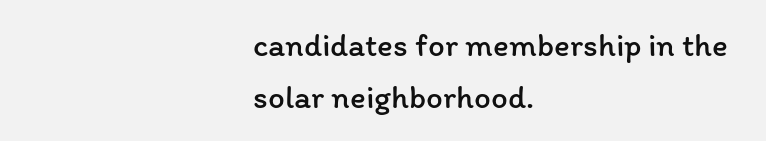candidates for membership in the solar neighborhood.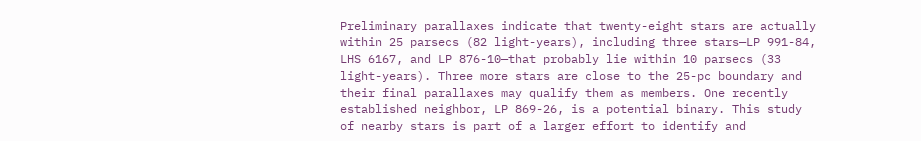Preliminary parallaxes indicate that twenty-eight stars are actually within 25 parsecs (82 light-years), including three stars—LP 991-84, LHS 6167, and LP 876-10—that probably lie within 10 parsecs (33 light-years). Three more stars are close to the 25-pc boundary and their final parallaxes may qualify them as members. One recently established neighbor, LP 869-26, is a potential binary. This study of nearby stars is part of a larger effort to identify and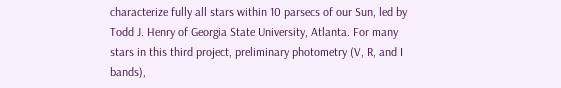characterize fully all stars within 10 parsecs of our Sun, led by Todd J. Henry of Georgia State University, Atlanta. For many stars in this third project, preliminary photometry (V, R, and I bands),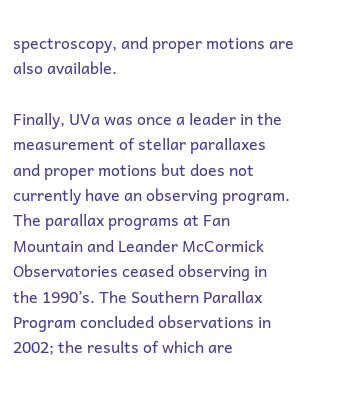spectroscopy, and proper motions are also available.

Finally, UVa was once a leader in the measurement of stellar parallaxes and proper motions but does not currently have an observing program. The parallax programs at Fan Mountain and Leander McCormick Observatories ceased observing in the 1990’s. The Southern Parallax Program concluded observations in 2002; the results of which are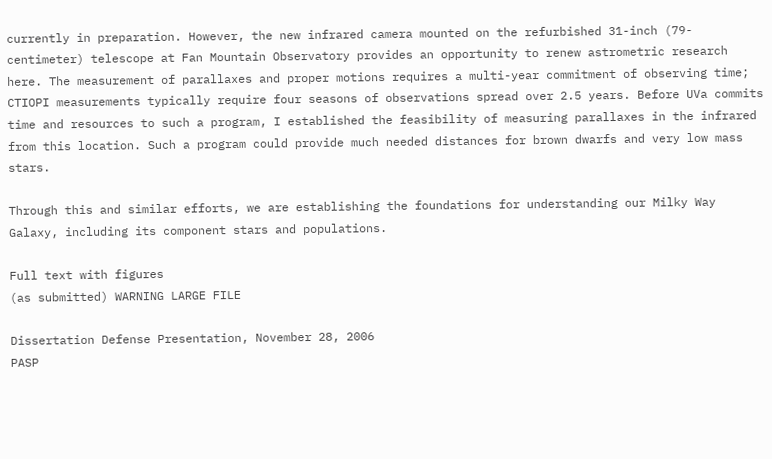currently in preparation. However, the new infrared camera mounted on the refurbished 31-inch (79-centimeter) telescope at Fan Mountain Observatory provides an opportunity to renew astrometric research here. The measurement of parallaxes and proper motions requires a multi-year commitment of observing time; CTIOPI measurements typically require four seasons of observations spread over 2.5 years. Before UVa commits time and resources to such a program, I established the feasibility of measuring parallaxes in the infrared from this location. Such a program could provide much needed distances for brown dwarfs and very low mass stars.

Through this and similar efforts, we are establishing the foundations for understanding our Milky Way Galaxy, including its component stars and populations.

Full text with figures
(as submitted) WARNING LARGE FILE

Dissertation Defense Presentation, November 28, 2006
PASP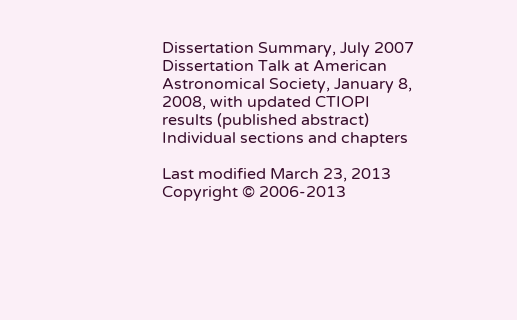Dissertation Summary, July 2007
Dissertation Talk at American Astronomical Society, January 8, 2008, with updated CTIOPI results (published abstract)
Individual sections and chapters

Last modified March 23, 2013
Copyright © 2006-2013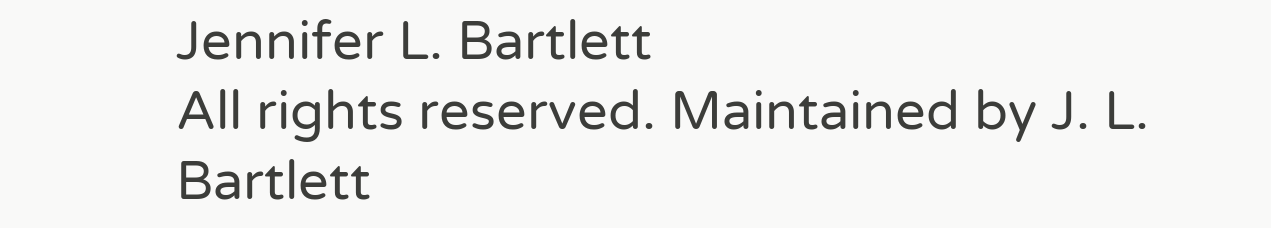Jennifer L. Bartlett
All rights reserved. Maintained by J. L. Bartlett